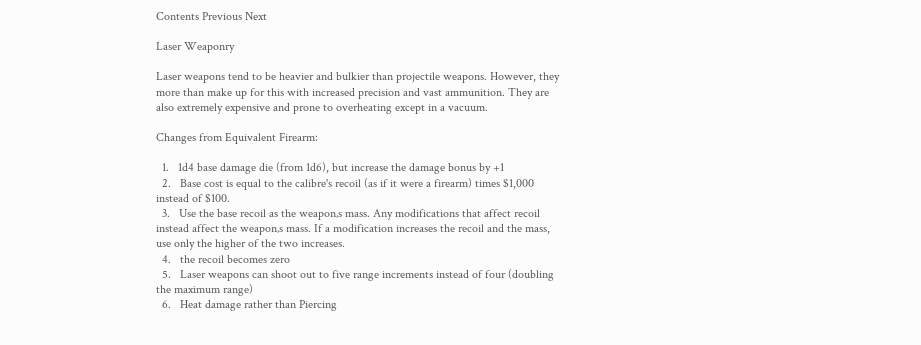Contents Previous Next

Laser Weaponry

Laser weapons tend to be heavier and bulkier than projectile weapons. However, they more than make up for this with increased precision and vast ammunition. They are also extremely expensive and prone to overheating except in a vacuum.

Changes from Equivalent Firearm:

  1.   1d4 base damage die (from 1d6), but increase the damage bonus by +1
  2.   Base cost is equal to the calibre's recoil (as if it were a firearm) times $1,000 instead of $100.
  3.   Use the base recoil as the weapon‚s mass. Any modifications that affect recoil instead affect the weapon‚s mass. If a modification increases the recoil and the mass, use only the higher of the two increases.
  4.   the recoil becomes zero
  5.   Laser weapons can shoot out to five range increments instead of four (doubling the maximum range)
  6.   Heat damage rather than Piercing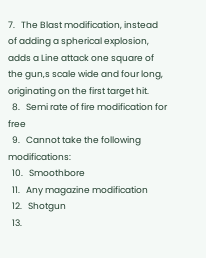7.   The Blast modification, instead of adding a spherical explosion, adds a Line attack one square of the gun‚s scale wide and four long, originating on the first target hit.
  8.   Semi rate of fire modification for free
  9.   Cannot take the following modifications:
  10.   Smoothbore
  11.   Any magazine modification
  12.   Shotgun
  13.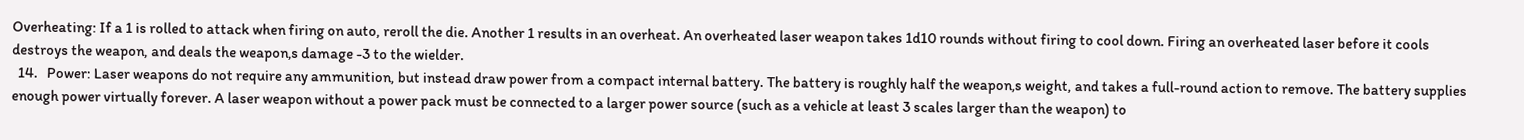Overheating: If a 1 is rolled to attack when firing on auto, reroll the die. Another 1 results in an overheat. An overheated laser weapon takes 1d10 rounds without firing to cool down. Firing an overheated laser before it cools destroys the weapon, and deals the weapon‚s damage -3 to the wielder.
  14.   Power: Laser weapons do not require any ammunition, but instead draw power from a compact internal battery. The battery is roughly half the weapon‚s weight, and takes a full-round action to remove. The battery supplies enough power virtually forever. A laser weapon without a power pack must be connected to a larger power source (such as a vehicle at least 3 scales larger than the weapon) to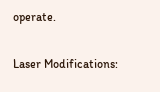operate.

Laser Modifications: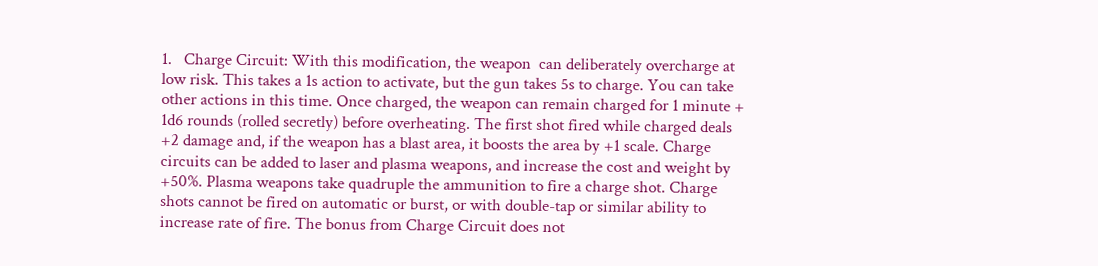1.   Charge Circuit: With this modification, the weapon  can deliberately overcharge at low risk. This takes a 1s action to activate, but the gun takes 5s to charge. You can take other actions in this time. Once charged, the weapon can remain charged for 1 minute + 1d6 rounds (rolled secretly) before overheating. The first shot fired while charged deals +2 damage and, if the weapon has a blast area, it boosts the area by +1 scale. Charge circuits can be added to laser and plasma weapons, and increase the cost and weight by +50%. Plasma weapons take quadruple the ammunition to fire a charge shot. Charge shots cannot be fired on automatic or burst, or with double-tap or similar ability to increase rate of fire. The bonus from Charge Circuit does not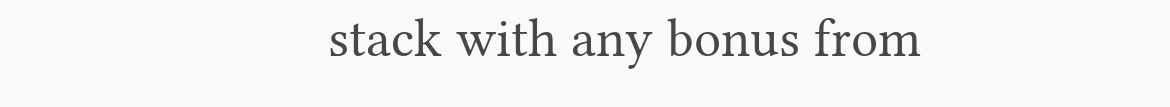stack with any bonus from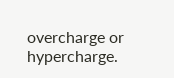overcharge or hypercharge.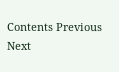Contents Previous Next